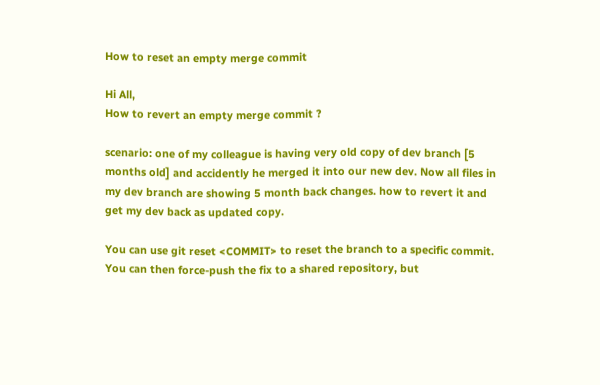How to reset an empty merge commit

Hi All,
How to revert an empty merge commit ?

scenario: one of my colleague is having very old copy of dev branch [5 months old] and accidently he merged it into our new dev. Now all files in my dev branch are showing 5 month back changes. how to revert it and get my dev back as updated copy.

You can use git reset <COMMIT> to reset the branch to a specific commit. You can then force-push the fix to a shared repository, but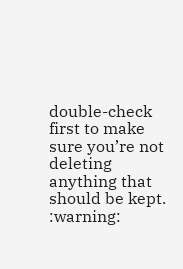double-check first to make sure you’re not deleting anything that should be kept. :warning: